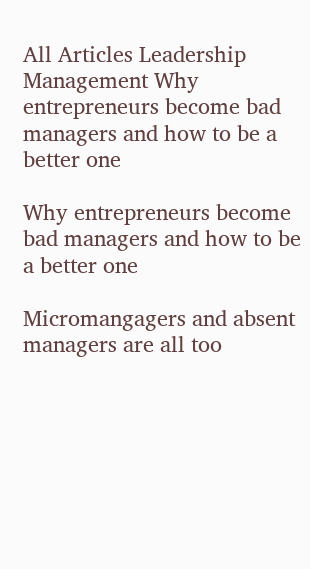All Articles Leadership Management Why entrepreneurs become bad managers and how to be a better one

Why entrepreneurs become bad managers and how to be a better one

Micromangagers and absent managers are all too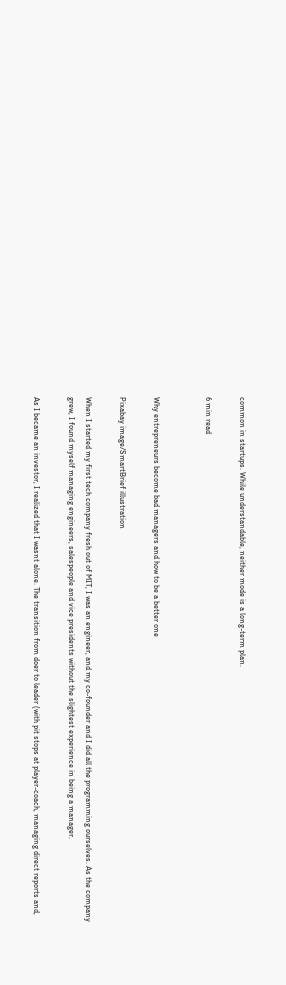common in startups. While understandable, neither mode is a long-term plan.

6 min read


Why entrepreneurs become bad managers and how to be a better one

Pixabay image/SmartBrief illustration

When I started my first tech company fresh out of MIT, I was an engineer, and my co-founder and I did all the programming ourselves. As the company grew, I found myself managing engineers, salespeople and vice presidents without the slightest experience in being a manager.

As I became an investor, I realized that I wasnt alone. The transition from doer to leader (with pit stops at player-coach, managing direct reports and,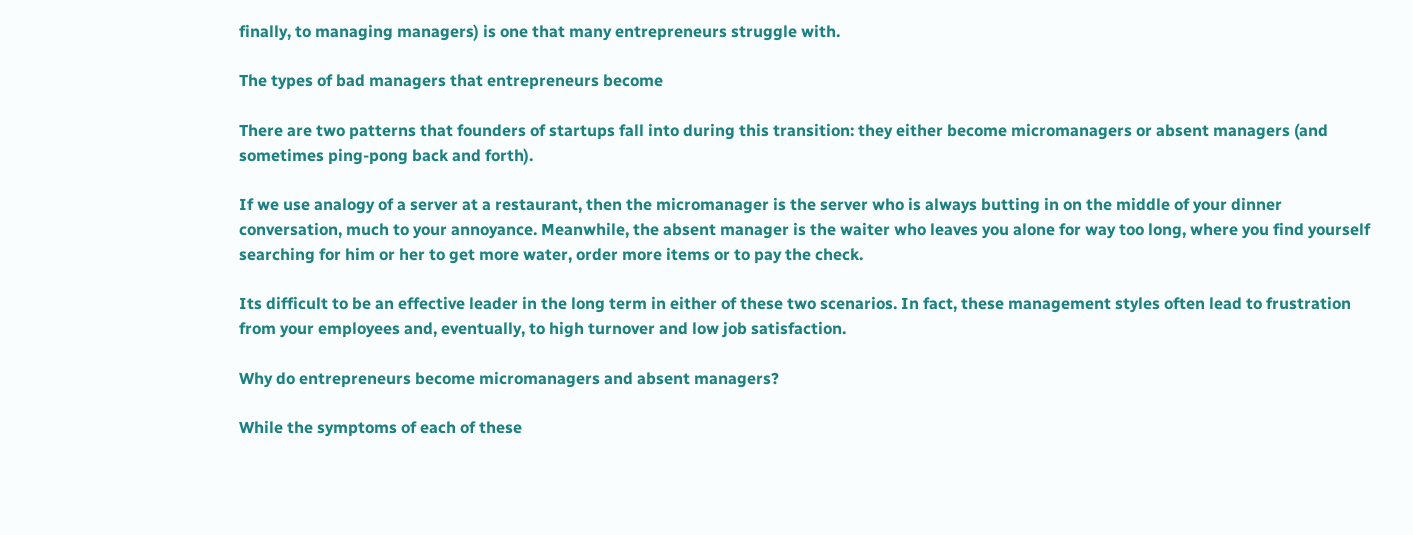finally, to managing managers) is one that many entrepreneurs struggle with.

The types of bad managers that entrepreneurs become

There are two patterns that founders of startups fall into during this transition: they either become micromanagers or absent managers (and sometimes ping-pong back and forth).

If we use analogy of a server at a restaurant, then the micromanager is the server who is always butting in on the middle of your dinner conversation, much to your annoyance. Meanwhile, the absent manager is the waiter who leaves you alone for way too long, where you find yourself searching for him or her to get more water, order more items or to pay the check.

Its difficult to be an effective leader in the long term in either of these two scenarios. In fact, these management styles often lead to frustration from your employees and, eventually, to high turnover and low job satisfaction.

Why do entrepreneurs become micromanagers and absent managers?

While the symptoms of each of these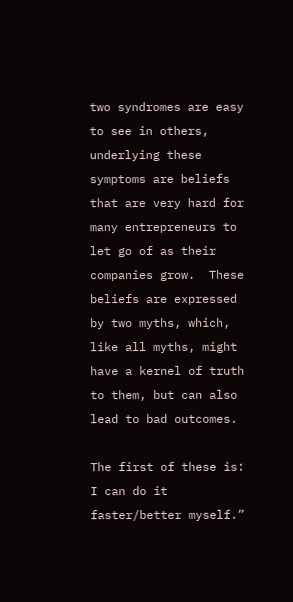two syndromes are easy to see in others, underlying these symptoms are beliefs that are very hard for many entrepreneurs to let go of as their companies grow.  These beliefs are expressed by two myths, which, like all myths, might have a kernel of truth to them, but can also lead to bad outcomes.

The first of these is: I can do it faster/better myself.”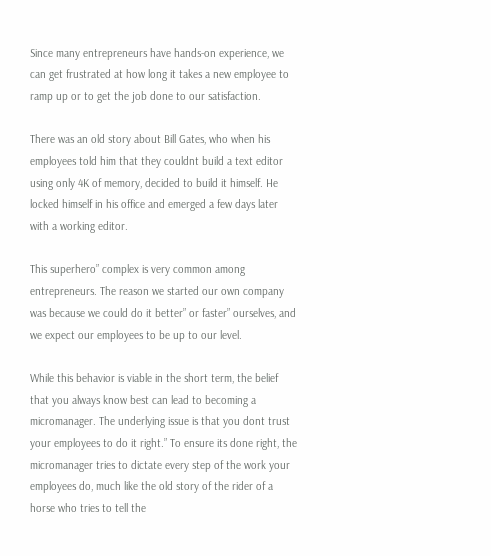Since many entrepreneurs have hands-on experience, we can get frustrated at how long it takes a new employee to ramp up or to get the job done to our satisfaction.

There was an old story about Bill Gates, who when his employees told him that they couldnt build a text editor using only 4K of memory, decided to build it himself. He locked himself in his office and emerged a few days later with a working editor.

This superhero” complex is very common among entrepreneurs. The reason we started our own company was because we could do it better” or faster” ourselves, and we expect our employees to be up to our level.

While this behavior is viable in the short term, the belief that you always know best can lead to becoming a micromanager. The underlying issue is that you dont trust your employees to do it right.” To ensure its done right, the micromanager tries to dictate every step of the work your employees do, much like the old story of the rider of a horse who tries to tell the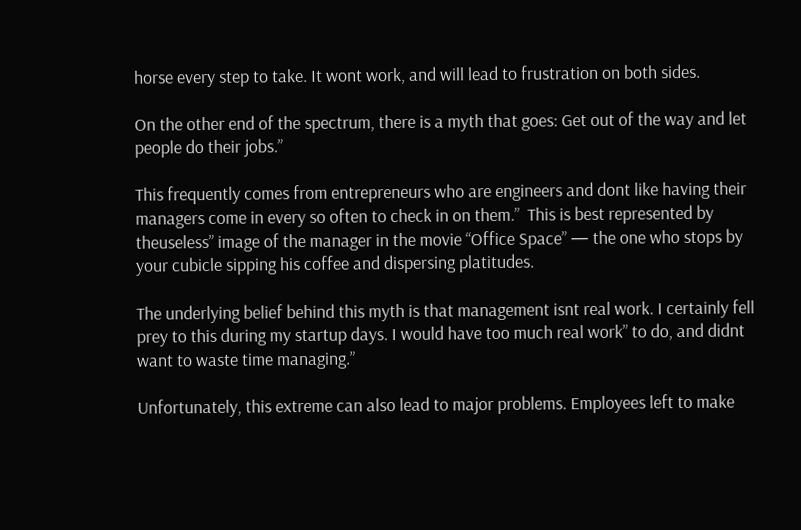horse every step to take. It wont work, and will lead to frustration on both sides.

On the other end of the spectrum, there is a myth that goes: Get out of the way and let people do their jobs.”

This frequently comes from entrepreneurs who are engineers and dont like having their managers come in every so often to check in on them.”  This is best represented by theuseless” image of the manager in the movie “Office Space” — the one who stops by your cubicle sipping his coffee and dispersing platitudes.

The underlying belief behind this myth is that management isnt real work. I certainly fell prey to this during my startup days. I would have too much real work” to do, and didnt want to waste time managing.”

Unfortunately, this extreme can also lead to major problems. Employees left to make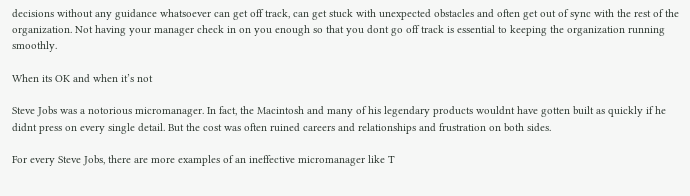decisions without any guidance whatsoever can get off track, can get stuck with unexpected obstacles and often get out of sync with the rest of the organization. Not having your manager check in on you enough so that you dont go off track is essential to keeping the organization running smoothly.

When its OK and when it’s not

Steve Jobs was a notorious micromanager. In fact, the Macintosh and many of his legendary products wouldnt have gotten built as quickly if he didnt press on every single detail. But the cost was often ruined careers and relationships and frustration on both sides.

For every Steve Jobs, there are more examples of an ineffective micromanager like T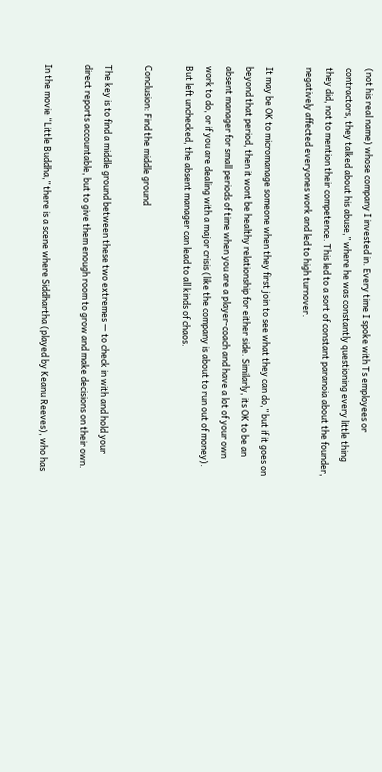(not his real name) whose company I invested in. Every time I spoke with Ts employees or contractors, they talked about his abuse,” where he was constantly questioning every little thing they did, not to mention their competence. This led to a sort of constant paranoia about the founder, negatively affected everyones work and led to high turnover.

It may be OK to micromanage someone when they first join to see what they can do,” but if it goes on beyond that period, then it wont be healthy relationship for either side. Similarly, its OK to be an absent manager for small periods of time when you are a player-coach and have a lot of your own work to do, or if you are dealing with a major crisis (like the company is about to run out of money). But left unchecked, the absent manager can lead to all kinds of chaos.

Conclusion: Find the middle ground

The key is to find a middle ground between these two extremes — to check in with and hold your direct reports accountable, but to give them enough room to grow and make decisions on their own.

In the movie “Little Buddha,” there is a scene where Siddhartha (played by Keanu Reeves), who has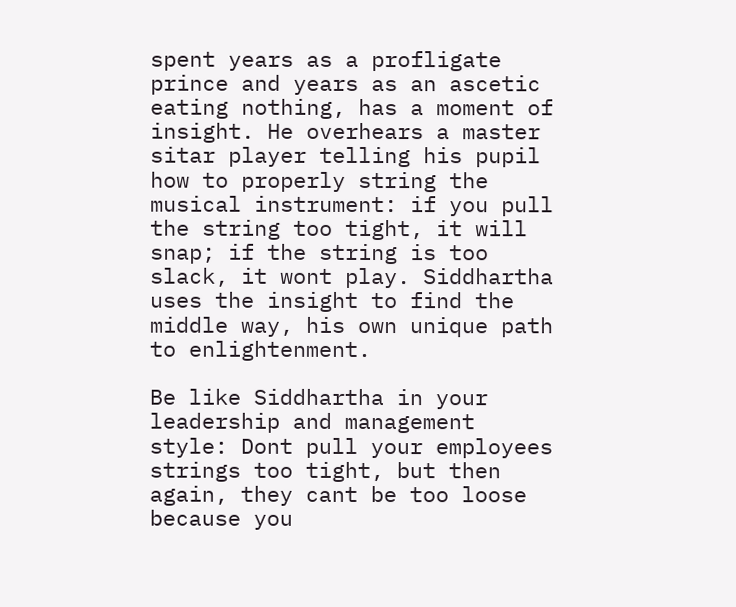spent years as a profligate prince and years as an ascetic eating nothing, has a moment of insight. He overhears a master sitar player telling his pupil how to properly string the musical instrument: if you pull the string too tight, it will snap; if the string is too slack, it wont play. Siddhartha uses the insight to find the middle way, his own unique path to enlightenment.

Be like Siddhartha in your leadership and management style: Dont pull your employees strings too tight, but then again, they cant be too loose because you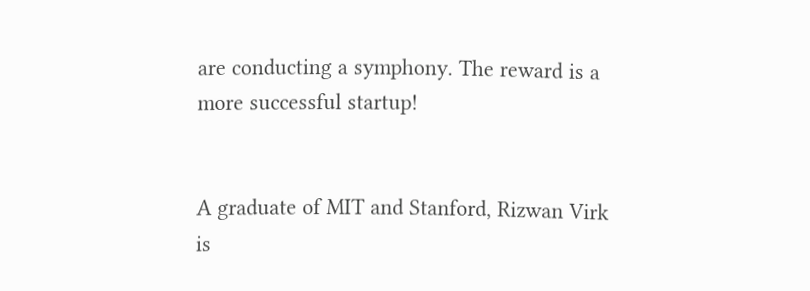are conducting a symphony. The reward is a more successful startup!


A graduate of MIT and Stanford, Rizwan Virk is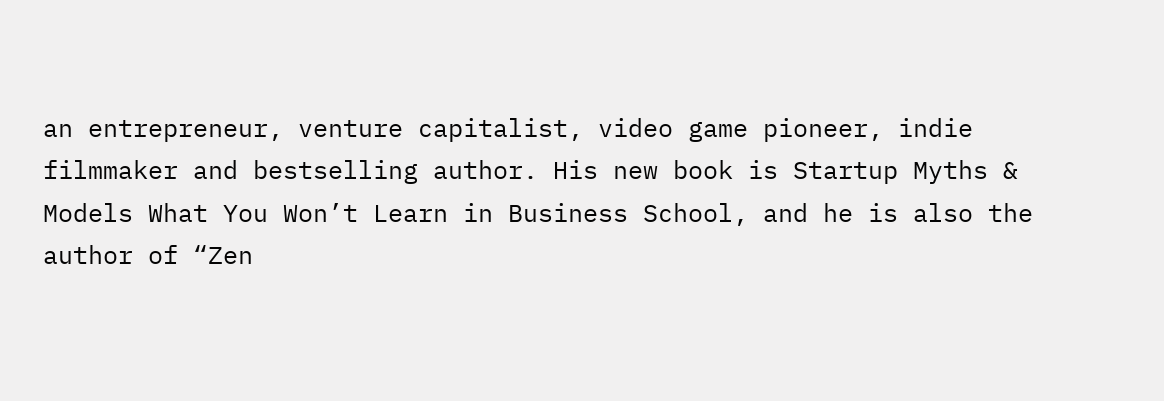an entrepreneur, venture capitalist, video game pioneer, indie filmmaker and bestselling author. His new book is Startup Myths & Models What You Won’t Learn in Business School, and he is also the author of “Zen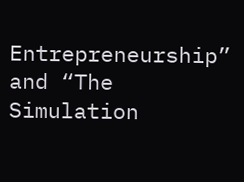Entrepreneurship” and “The Simulation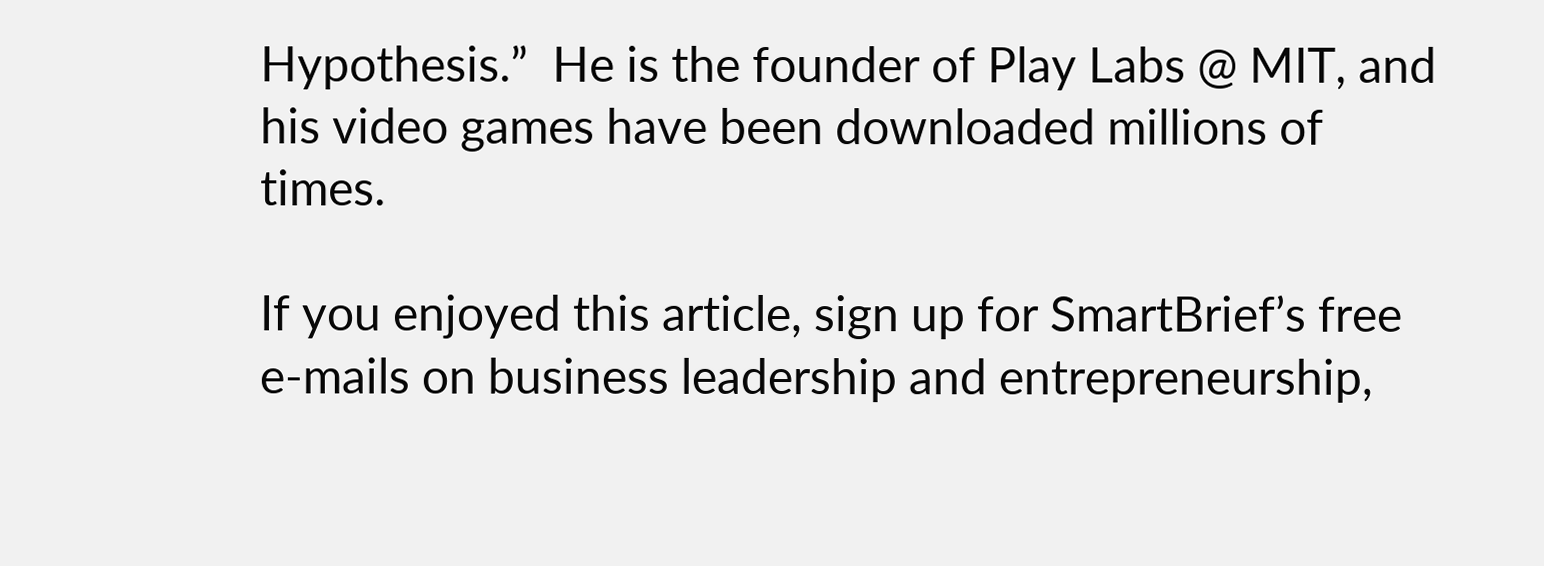Hypothesis.”  He is the founder of Play Labs @ MIT, and his video games have been downloaded millions of times.

If you enjoyed this article, sign up for SmartBrief’s free e-mails on business leadership and entrepreneurship,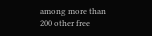among more than 200 other free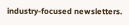industry-focused newsletters.